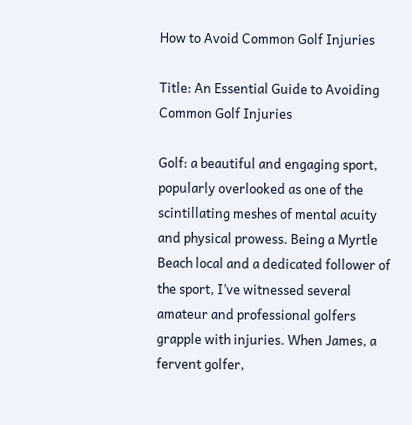How to Avoid Common Golf Injuries

Title: An Essential Guide to Avoiding Common Golf Injuries

Golf: a beautiful and engaging sport, popularly overlooked as one of the scintillating meshes of mental acuity and physical prowess. Being a Myrtle Beach local and a dedicated follower of the sport, I’ve witnessed several amateur and professional golfers grapple with injuries. When James, a fervent golfer,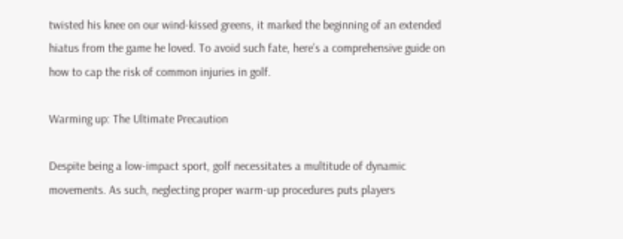twisted his knee on our wind-kissed greens, it marked the beginning of an extended hiatus from the game he loved. To avoid such fate, here’s a comprehensive guide on how to cap the risk of common injuries in golf.

Warming up: The Ultimate Precaution

Despite being a low-impact sport, golf necessitates a multitude of dynamic movements. As such, neglecting proper warm-up procedures puts players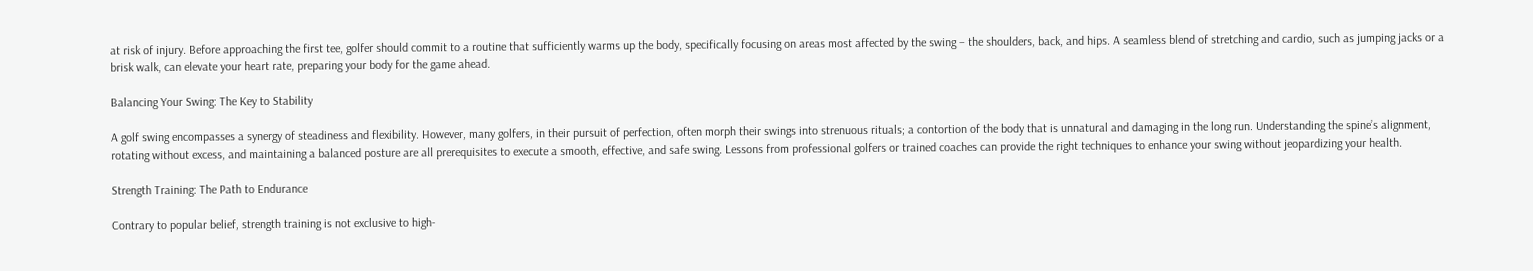at risk of injury. Before approaching the first tee, golfer should commit to a routine that sufficiently warms up the body, specifically focusing on areas most affected by the swing – the shoulders, back, and hips. A seamless blend of stretching and cardio, such as jumping jacks or a brisk walk, can elevate your heart rate, preparing your body for the game ahead.

Balancing Your Swing: The Key to Stability

A golf swing encompasses a synergy of steadiness and flexibility. However, many golfers, in their pursuit of perfection, often morph their swings into strenuous rituals; a contortion of the body that is unnatural and damaging in the long run. Understanding the spine’s alignment, rotating without excess, and maintaining a balanced posture are all prerequisites to execute a smooth, effective, and safe swing. Lessons from professional golfers or trained coaches can provide the right techniques to enhance your swing without jeopardizing your health.

Strength Training: The Path to Endurance

Contrary to popular belief, strength training is not exclusive to high-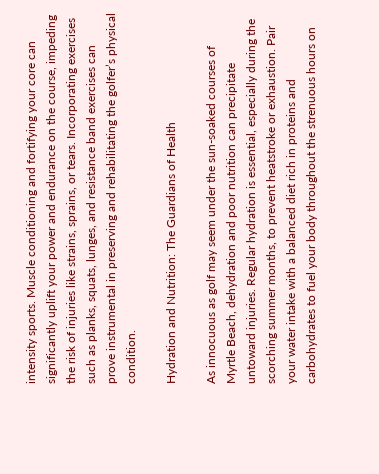intensity sports. Muscle conditioning and fortifying your core can significantly uplift your power and endurance on the course, impeding the risk of injuries like strains, sprains, or tears. Incorporating exercises such as planks, squats, lunges, and resistance band exercises can prove instrumental in preserving and rehabilitating the golfer’s physical condition.

Hydration and Nutrition: The Guardians of Health

As innocuous as golf may seem under the sun-soaked courses of Myrtle Beach, dehydration and poor nutrition can precipitate untoward injuries. Regular hydration is essential, especially during the scorching summer months, to prevent heatstroke or exhaustion. Pair your water intake with a balanced diet rich in proteins and carbohydrates to fuel your body throughout the strenuous hours on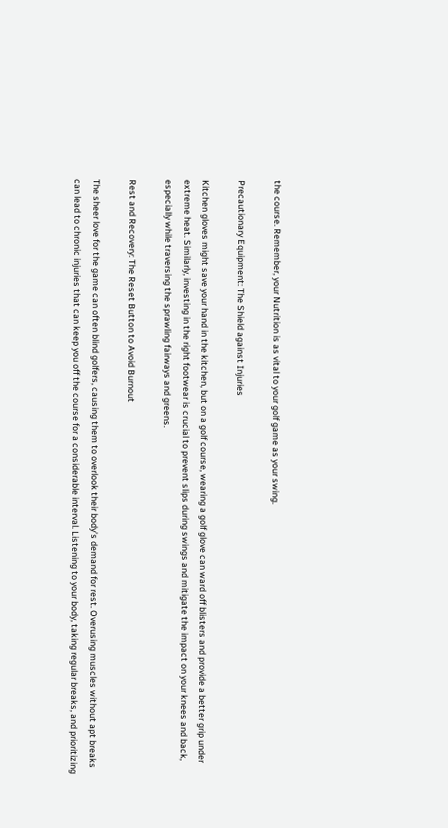the course. Remember, your Nutrition is as vital to your golf game as your swing.

Precautionary Equipment: The Shield against Injuries

Kitchen gloves might save your hand in the kitchen, but on a golf course, wearing a golf glove can ward off blisters and provide a better grip under extreme heat. Similarly, investing in the right footwear is crucial to prevent slips during swings and mitigate the impact on your knees and back, especially while traversing the sprawling fairways and greens.

Rest and Recovery: The Reset Button to Avoid Burnout

The sheer love for the game can often blind golfers, causing them to overlook their body’s demand for rest. Overusing muscles without apt breaks can lead to chronic injuries that can keep you off the course for a considerable interval. Listening to your body, taking regular breaks, and prioritizing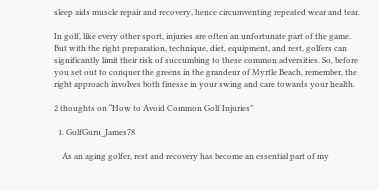sleep aids muscle repair and recovery, hence circumventing repeated wear and tear.

In golf, like every other sport, injuries are often an unfortunate part of the game. But with the right preparation, technique, diet, equipment, and rest, golfers can significantly limit their risk of succumbing to these common adversities. So, before you set out to conquer the greens in the grandeur of Myrtle Beach, remember, the right approach involves both finesse in your swing and care towards your health.

2 thoughts on “How to Avoid Common Golf Injuries”

  1. GolfGuru_James78

    As an aging golfer, rest and recovery has become an essential part of my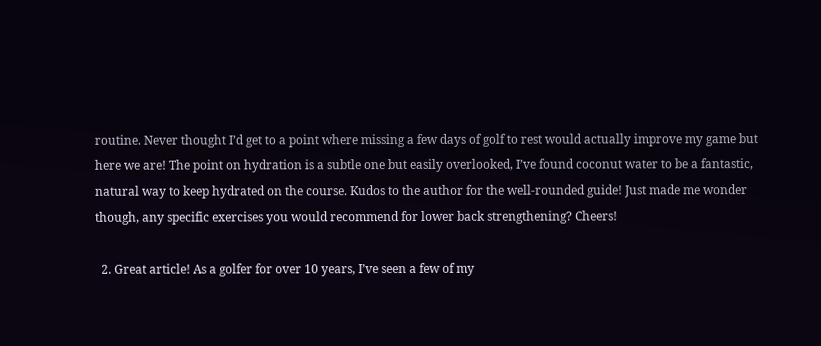routine. Never thought I’d get to a point where missing a few days of golf to rest would actually improve my game but here we are! The point on hydration is a subtle one but easily overlooked, I’ve found coconut water to be a fantastic, natural way to keep hydrated on the course. Kudos to the author for the well-rounded guide! Just made me wonder though, any specific exercises you would recommend for lower back strengthening? Cheers!

  2. Great article! As a golfer for over 10 years, I’ve seen a few of my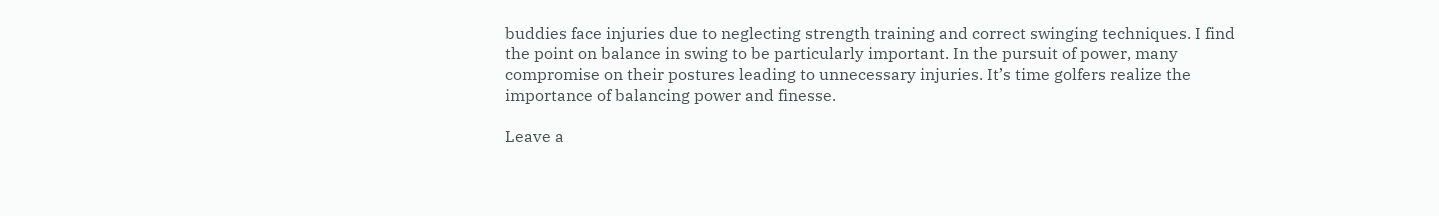buddies face injuries due to neglecting strength training and correct swinging techniques. I find the point on balance in swing to be particularly important. In the pursuit of power, many compromise on their postures leading to unnecessary injuries. It’s time golfers realize the importance of balancing power and finesse.

Leave a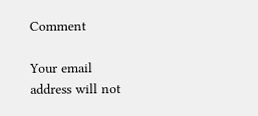Comment

Your email address will not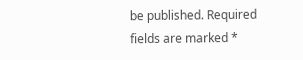be published. Required fields are marked *